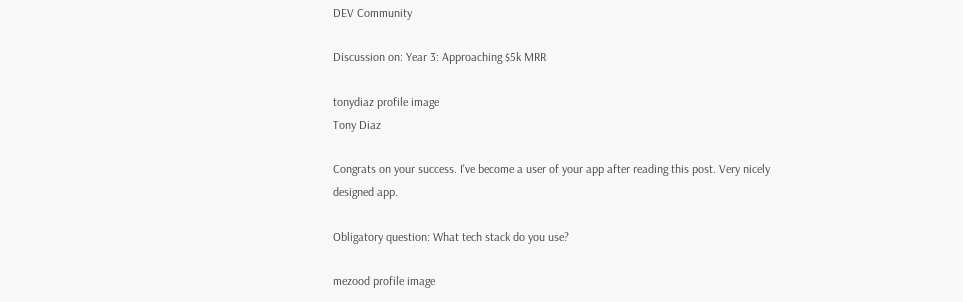DEV Community

Discussion on: Year 3: Approaching $5k MRR

tonydiaz profile image
Tony Diaz

Congrats on your success. I've become a user of your app after reading this post. Very nicely designed app.

Obligatory question: What tech stack do you use?

mezood profile image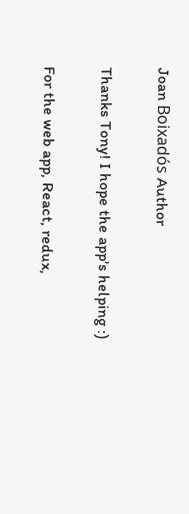Joan Boixadós Author

Thanks Tony! I hope the app's helping :)

For the web app, React, redux,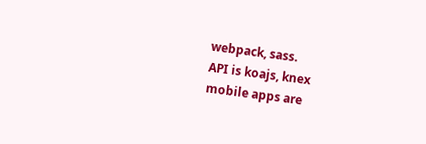webpack, sass.
API is koajs, knex
mobile apps are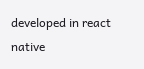developed in react native